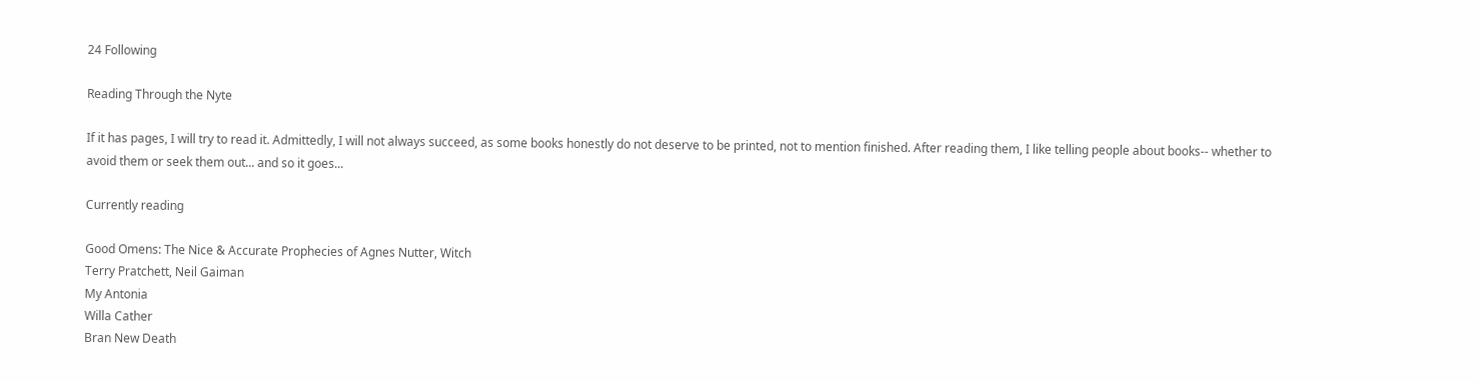24 Following

Reading Through the Nyte

If it has pages, I will try to read it. Admittedly, I will not always succeed, as some books honestly do not deserve to be printed, not to mention finished. After reading them, I like telling people about books-- whether to avoid them or seek them out... and so it goes...

Currently reading

Good Omens: The Nice & Accurate Prophecies of Agnes Nutter, Witch
Terry Pratchett, Neil Gaiman
My Antonia
Willa Cather
Bran New Death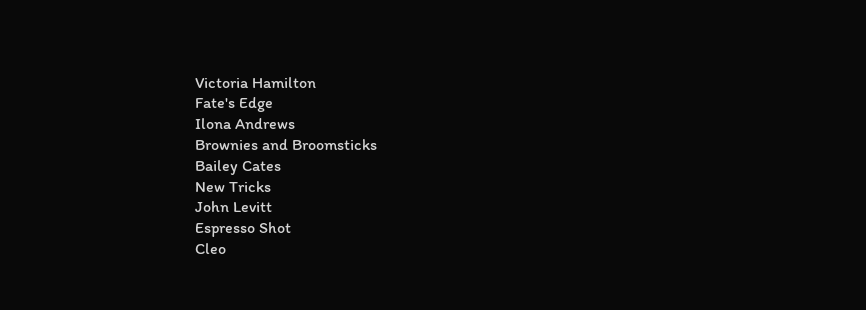Victoria Hamilton
Fate's Edge
Ilona Andrews
Brownies and Broomsticks
Bailey Cates
New Tricks
John Levitt
Espresso Shot
Cleo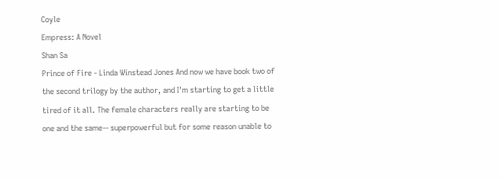Coyle
Empress: A Novel
Shan Sa
Prince of Fire - Linda Winstead Jones And now we have book two of the second trilogy by the author, and I'm starting to get a little tired of it all. The female characters really are starting to be one and the same-- superpowerful but for some reason unable to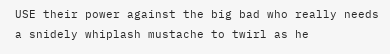USE their power against the big bad who really needs a snidely whiplash mustache to twirl as he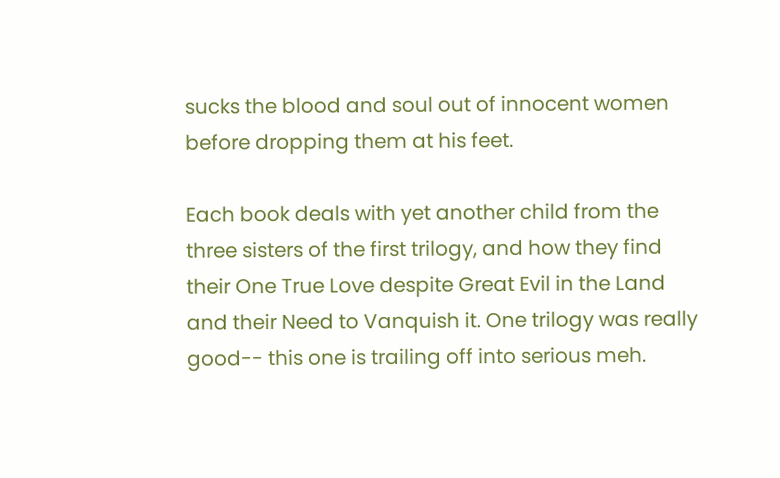sucks the blood and soul out of innocent women before dropping them at his feet.

Each book deals with yet another child from the three sisters of the first trilogy, and how they find their One True Love despite Great Evil in the Land and their Need to Vanquish it. One trilogy was really good-- this one is trailing off into serious meh.